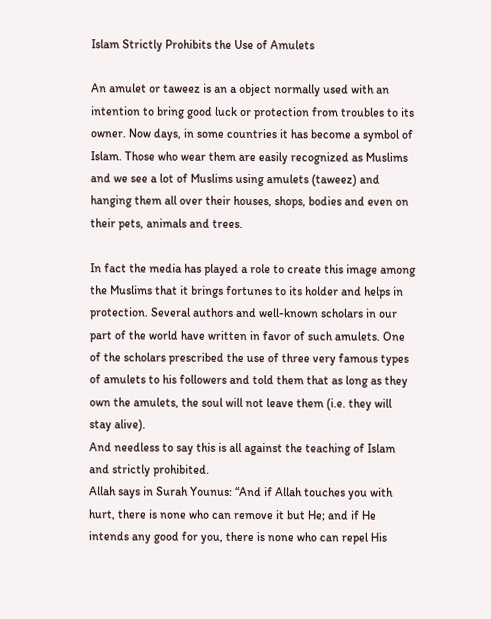Islam Strictly Prohibits the Use of Amulets

An amulet or taweez is an a object normally used with an intention to bring good luck or protection from troubles to its owner. Now days, in some countries it has become a symbol of Islam. Those who wear them are easily recognized as Muslims and we see a lot of Muslims using amulets (taweez) and hanging them all over their houses, shops, bodies and even on their pets, animals and trees.

In fact the media has played a role to create this image among the Muslims that it brings fortunes to its holder and helps in protection. Several authors and well-known scholars in our part of the world have written in favor of such amulets. One of the scholars prescribed the use of three very famous types of amulets to his followers and told them that as long as they own the amulets, the soul will not leave them (i.e. they will stay alive).
And needless to say this is all against the teaching of Islam and strictly prohibited.
Allah says in Surah Younus: “And if Allah touches you with hurt, there is none who can remove it but He; and if He intends any good for you, there is none who can repel His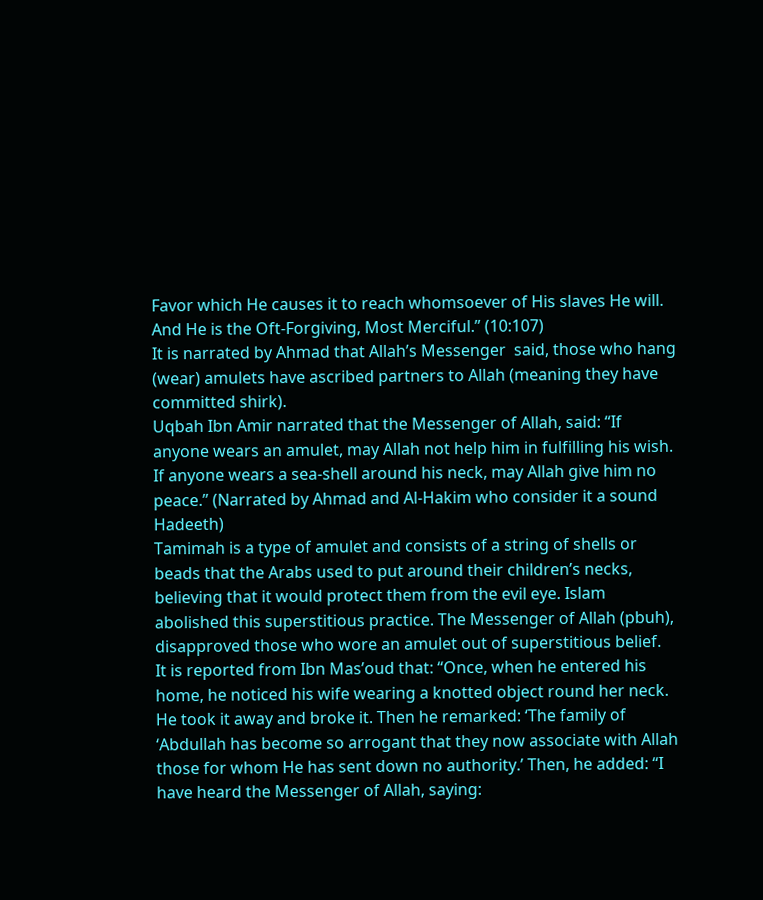Favor which He causes it to reach whomsoever of His slaves He will. And He is the Oft-Forgiving, Most Merciful.” (10:107)
It is narrated by Ahmad that Allah’s Messenger  said, those who hang (wear) amulets have ascribed partners to Allah (meaning they have committed shirk).
Uqbah Ibn Amir narrated that the Messenger of Allah, said: “If anyone wears an amulet, may Allah not help him in fulfilling his wish. If anyone wears a sea-shell around his neck, may Allah give him no peace.” (Narrated by Ahmad and Al-Hakim who consider it a sound Hadeeth)
Tamimah is a type of amulet and consists of a string of shells or beads that the Arabs used to put around their children’s necks, believing that it would protect them from the evil eye. Islam abolished this superstitious practice. The Messenger of Allah (pbuh), disapproved those who wore an amulet out of superstitious belief.
It is reported from Ibn Mas’oud that: “Once, when he entered his home, he noticed his wife wearing a knotted object round her neck. He took it away and broke it. Then he remarked: ‘The family of ‘Abdullah has become so arrogant that they now associate with Allah those for whom He has sent down no authority.’ Then, he added: “I have heard the Messenger of Allah, saying: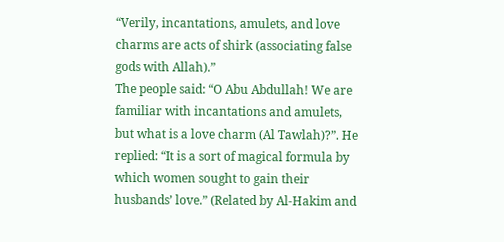“Verily, incantations, amulets, and love charms are acts of shirk (associating false gods with Allah).”
The people said: “O Abu Abdullah! We are familiar with incantations and amulets, but what is a love charm (Al Tawlah)?”. He replied: “It is a sort of magical formula by which women sought to gain their husbands’ love.” (Related by Al-Hakim and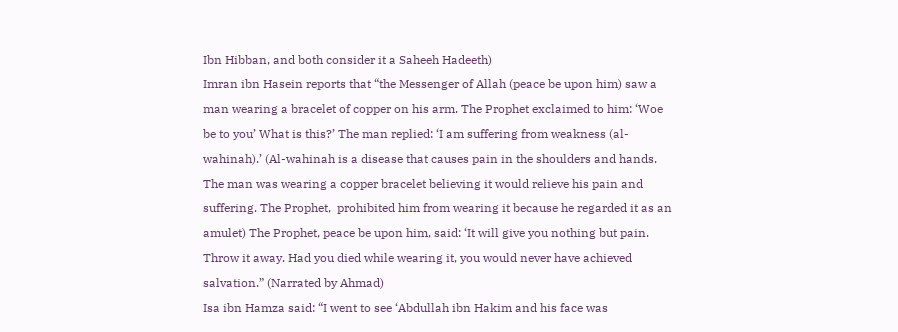Ibn Hibban, and both consider it a Saheeh Hadeeth)
Imran ibn Hasein reports that “the Messenger of Allah (peace be upon him) saw a man wearing a bracelet of copper on his arm. The Prophet exclaimed to him: ‘Woe be to you’ What is this?’ The man replied: ‘I am suffering from weakness (al-wahinah).’ (Al-wahinah is a disease that causes pain in the shoulders and hands. The man was wearing a copper bracelet believing it would relieve his pain and suffering. The Prophet,  prohibited him from wearing it because he regarded it as an amulet) The Prophet, peace be upon him, said: ‘It will give you nothing but pain. Throw it away. Had you died while wearing it, you would never have achieved salvation.” (Narrated by Ahmad)
Isa ibn Hamza said: “I went to see ‘Abdullah ibn Hakim and his face was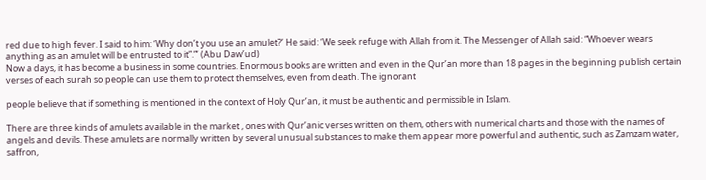red due to high fever. I said to him: ‘Why don’t you use an amulet?’ He said: ‘We seek refuge with Allah from it. The Messenger of Allah said: “Whoever wears anything as an amulet will be entrusted to it”.”’ (Abu Daw’ud)
Now a days, it has become a business in some countries. Enormous books are written and even in the Qur’an more than 18 pages in the beginning publish certain verses of each surah so people can use them to protect themselves, even from death. The ignorant

people believe that if something is mentioned in the context of Holy Qur’an, it must be authentic and permissible in Islam.

There are three kinds of amulets available in the market , ones with Qur’anic verses written on them, others with numerical charts and those with the names of angels and devils. These amulets are normally written by several unusual substances to make them appear more powerful and authentic, such as Zamzam water, saffron,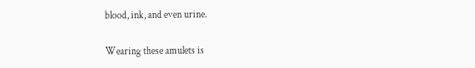blood, ink, and even urine.

Wearing these amulets is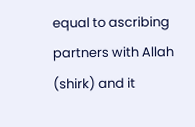equal to ascribing partners with Allah (shirk) and it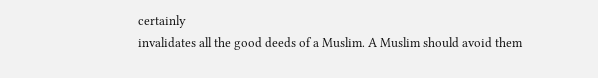certainly
invalidates all the good deeds of a Muslim. A Muslim should avoid them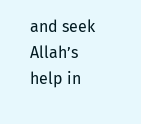and seek Allah’s help in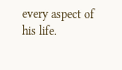every aspect of his life.